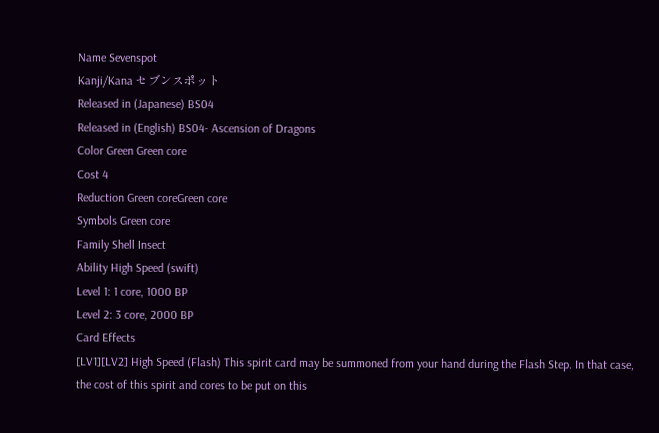Name Sevenspot
Kanji/Kana セブンスポット
Released in (Japanese) BS04
Released in (English) BS04- Ascension of Dragons
Color Green Green core
Cost 4
Reduction Green coreGreen core
Symbols Green core
Family Shell Insect
Ability High Speed (swift)
Level 1: 1 core, 1000 BP
Level 2: 3 core, 2000 BP
Card Effects
[LV1][LV2] High Speed (Flash) This spirit card may be summoned from your hand during the Flash Step. In that case, the cost of this spirit and cores to be put on this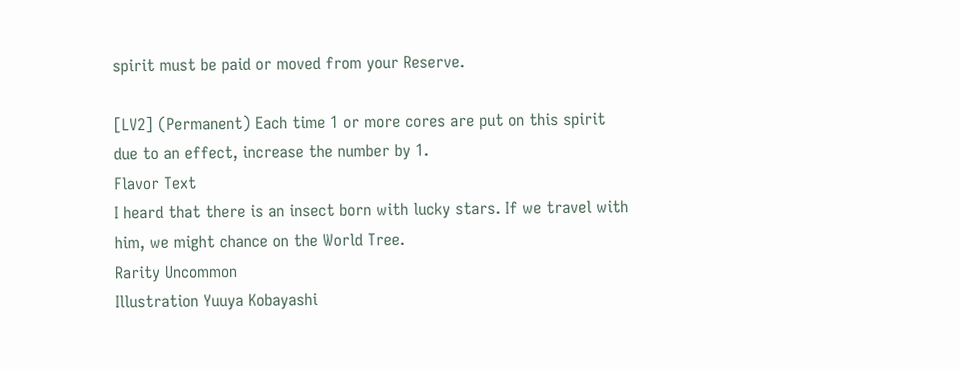spirit must be paid or moved from your Reserve.

[LV2] (Permanent) Each time 1 or more cores are put on this spirit due to an effect, increase the number by 1.
Flavor Text
I heard that there is an insect born with lucky stars. If we travel with him, we might chance on the World Tree.
Rarity Uncommon
Illustration Yuuya Kobayashi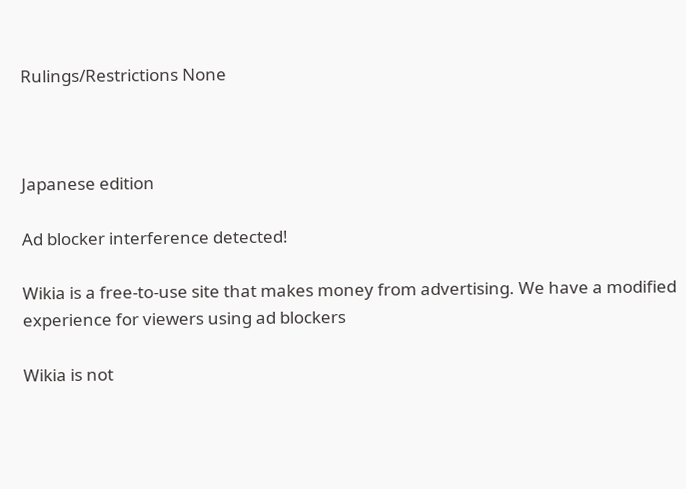Rulings/Restrictions None



Japanese edition

Ad blocker interference detected!

Wikia is a free-to-use site that makes money from advertising. We have a modified experience for viewers using ad blockers

Wikia is not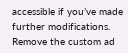accessible if you’ve made further modifications. Remove the custom ad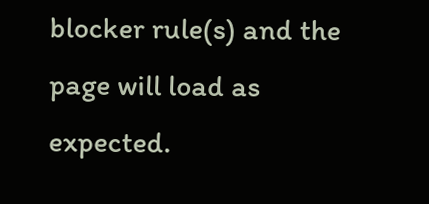blocker rule(s) and the page will load as expected.